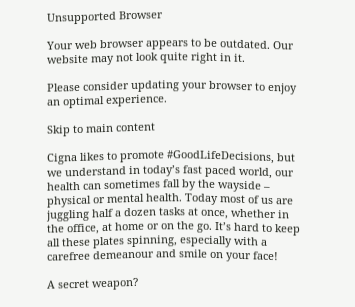Unsupported Browser

Your web browser appears to be outdated. Our website may not look quite right in it.

Please consider updating your browser to enjoy an optimal experience.

Skip to main content

Cigna likes to promote #GoodLifeDecisions, but we understand in today’s fast paced world, our health can sometimes fall by the wayside – physical or mental health. Today most of us are juggling half a dozen tasks at once, whether in the office, at home or on the go. It’s hard to keep all these plates spinning, especially with a carefree demeanour and smile on your face!

A secret weapon?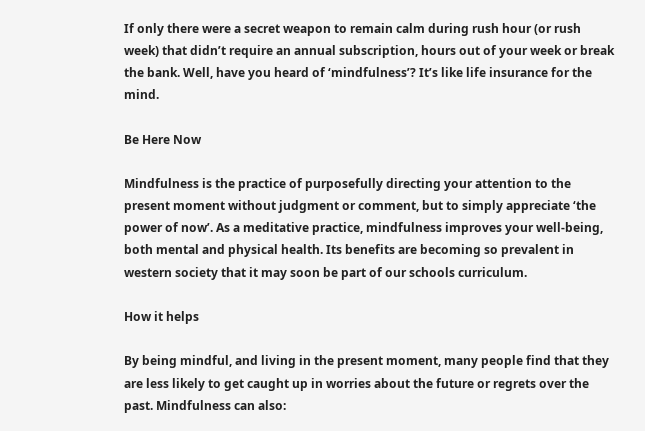If only there were a secret weapon to remain calm during rush hour (or rush week) that didn’t require an annual subscription, hours out of your week or break the bank. Well, have you heard of ‘mindfulness’? It’s like life insurance for the mind.

Be Here Now

Mindfulness is the practice of purposefully directing your attention to the present moment without judgment or comment, but to simply appreciate ‘the power of now’. As a meditative practice, mindfulness improves your well-being, both mental and physical health. Its benefits are becoming so prevalent in western society that it may soon be part of our schools curriculum.

How it helps

By being mindful, and living in the present moment, many people find that they are less likely to get caught up in worries about the future or regrets over the past. Mindfulness can also: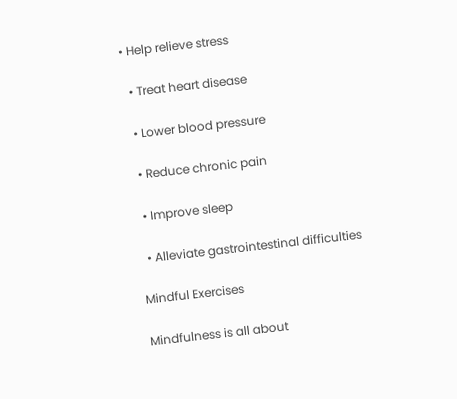• Help relieve stress

  • Treat heart disease

  • Lower blood pressure

  • Reduce chronic pain

  • Improve sleep

  • Alleviate gastrointestinal difficulties

Mindful Exercises

Mindfulness is all about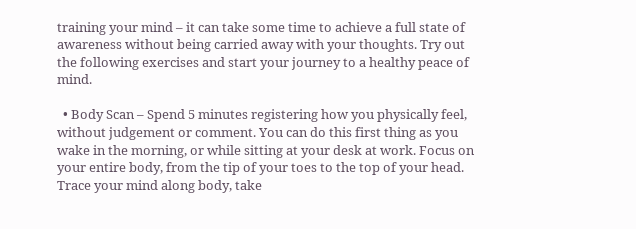training your mind – it can take some time to achieve a full state of awareness without being carried away with your thoughts. Try out the following exercises and start your journey to a healthy peace of mind.

  • Body Scan – Spend 5 minutes registering how you physically feel, without judgement or comment. You can do this first thing as you wake in the morning, or while sitting at your desk at work. Focus on your entire body, from the tip of your toes to the top of your head. Trace your mind along body, take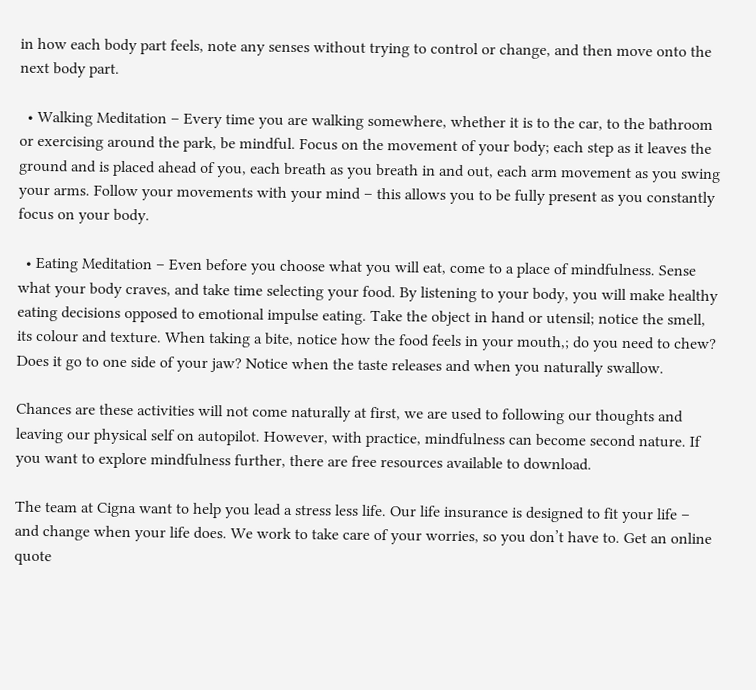in how each body part feels, note any senses without trying to control or change, and then move onto the next body part.

  • Walking Meditation – Every time you are walking somewhere, whether it is to the car, to the bathroom or exercising around the park, be mindful. Focus on the movement of your body; each step as it leaves the ground and is placed ahead of you, each breath as you breath in and out, each arm movement as you swing your arms. Follow your movements with your mind – this allows you to be fully present as you constantly focus on your body.

  • Eating Meditation – Even before you choose what you will eat, come to a place of mindfulness. Sense what your body craves, and take time selecting your food. By listening to your body, you will make healthy eating decisions opposed to emotional impulse eating. Take the object in hand or utensil; notice the smell, its colour and texture. When taking a bite, notice how the food feels in your mouth,; do you need to chew? Does it go to one side of your jaw? Notice when the taste releases and when you naturally swallow.

Chances are these activities will not come naturally at first, we are used to following our thoughts and leaving our physical self on autopilot. However, with practice, mindfulness can become second nature. If you want to explore mindfulness further, there are free resources available to download.

The team at Cigna want to help you lead a stress less life. Our life insurance is designed to fit your life – and change when your life does. We work to take care of your worries, so you don’t have to. Get an online quote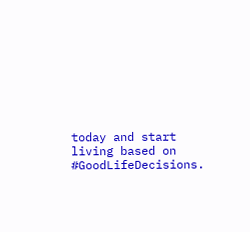today and start living based on #GoodLifeDecisions.